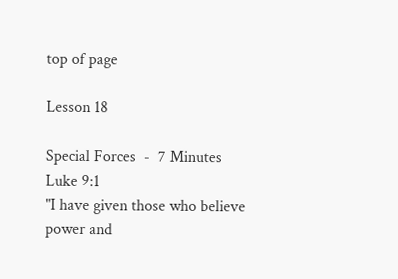top of page

Lesson 18

Special Forces  -  7 Minutes
Luke 9:1
"I have given those who believe power and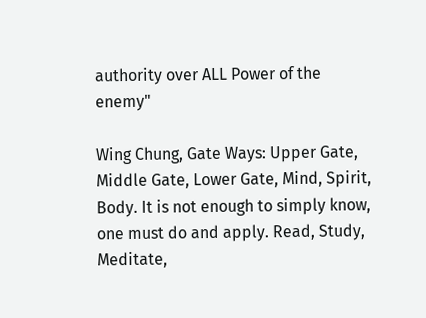authority over ALL Power of the enemy"

Wing Chung, Gate Ways: Upper Gate, Middle Gate, Lower Gate, Mind, Spirit, Body. It is not enough to simply know, one must do and apply. Read, Study, Meditate,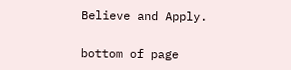Believe and Apply.

bottom of page